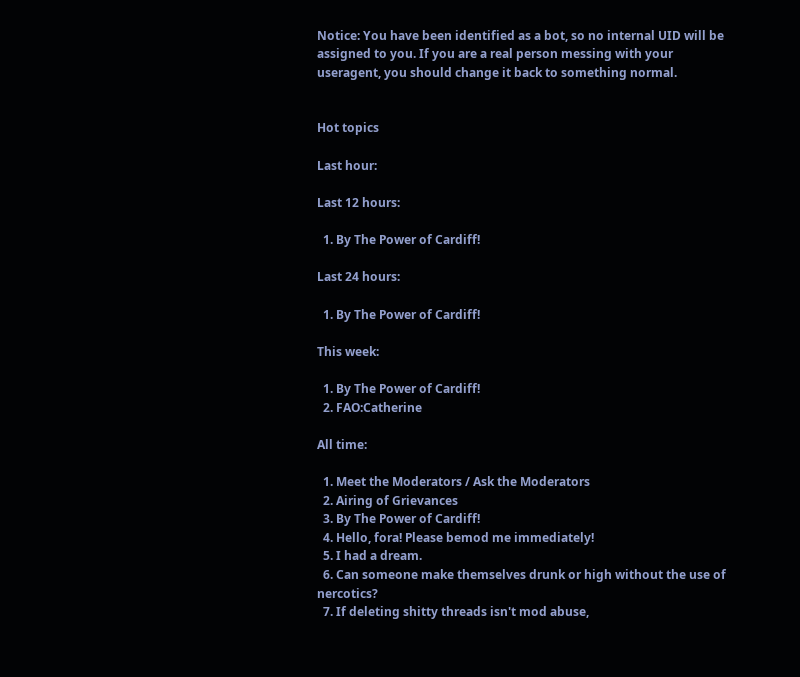Notice: You have been identified as a bot, so no internal UID will be assigned to you. If you are a real person messing with your useragent, you should change it back to something normal.


Hot topics

Last hour:

Last 12 hours:

  1. By The Power of Cardiff!

Last 24 hours:

  1. By The Power of Cardiff!

This week:

  1. By The Power of Cardiff!
  2. FAO:Catherine

All time:

  1. Meet the Moderators / Ask the Moderators
  2. Airing of Grievances
  3. By The Power of Cardiff!
  4. Hello, fora! Please bemod me immediately!
  5. I had a dream.
  6. Can someone make themselves drunk or high without the use of nercotics?
  7. If deleting shitty threads isn't mod abuse,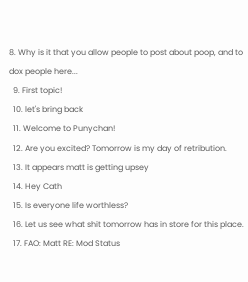8. Why is it that you allow people to post about poop, and to dox people here...
  9. First topic!
  10. let's bring back
  11. Welcome to Punychan!
  12. Are you excited? Tomorrow is my day of retribution.
  13. It appears matt is getting upsey
  14. Hey Cath
  15. Is everyone life worthless?
  16. Let us see what shit tomorrow has in store for this place.
  17. FAO: Matt RE: Mod Status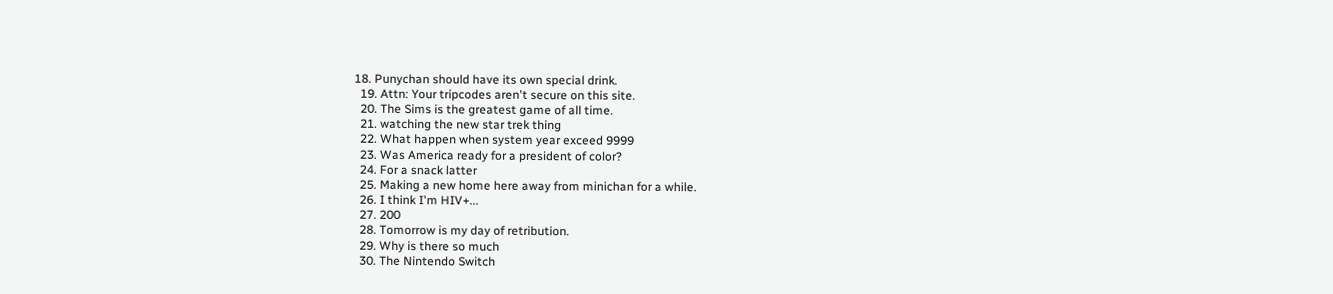18. Punychan should have its own special drink.
  19. Attn: Your tripcodes aren't secure on this site.
  20. The Sims is the greatest game of all time.
  21. watching the new star trek thing
  22. What happen when system year exceed 9999
  23. Was America ready for a president of color?
  24. For a snack latter
  25. Making a new home here away from minichan for a while.
  26. I think I'm HIV+...
  27. 200
  28. Tomorrow is my day of retribution.
  29. Why is there so much
  30. The Nintendo Switch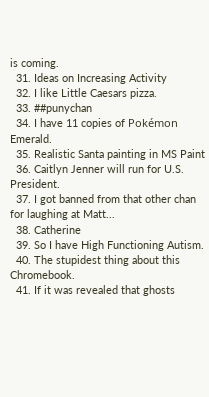is coming.
  31. Ideas on Increasing Activity
  32. I like Little Caesars pizza.
  33. ##punychan
  34. I have 11 copies of Pokémon Emerald.
  35. Realistic Santa painting in MS Paint
  36. Caitlyn Jenner will run for U.S. President.
  37. I got banned from that other chan for laughing at Matt...
  38. Catherine
  39. So I have High Functioning Autism.
  40. The stupidest thing about this Chromebook.
  41. If it was revealed that ghosts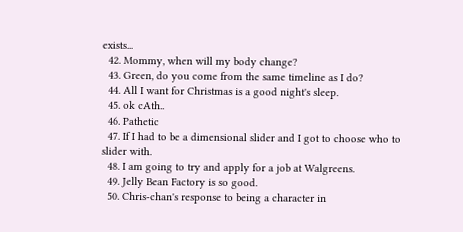exists...
  42. Mommy, when will my body change?
  43. Green, do you come from the same timeline as I do?
  44. All I want for Christmas is a good night's sleep.
  45. ok cAth..
  46. Pathetic
  47. If I had to be a dimensional slider and I got to choose who to slider with.
  48. I am going to try and apply for a job at Walgreens.
  49. Jelly Bean Factory is so good.
  50. Chris-chan's response to being a character in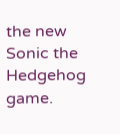the new Sonic the Hedgehog game.